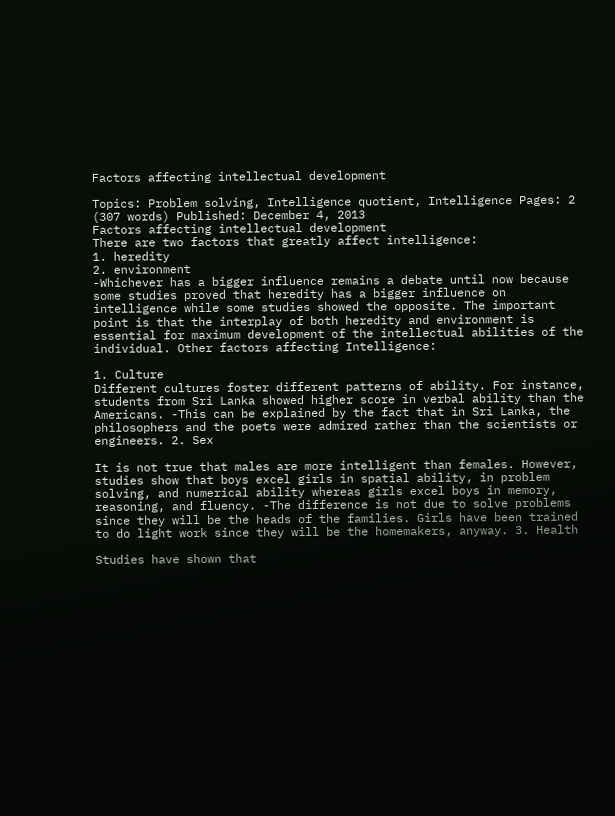Factors affecting intellectual development

Topics: Problem solving, Intelligence quotient, Intelligence Pages: 2 (307 words) Published: December 4, 2013
Factors affecting intellectual development
There are two factors that greatly affect intelligence:
1. heredity
2. environment
-Whichever has a bigger influence remains a debate until now because some studies proved that heredity has a bigger influence on intelligence while some studies showed the opposite. The important point is that the interplay of both heredity and environment is essential for maximum development of the intellectual abilities of the individual. Other factors affecting Intelligence:

1. Culture
Different cultures foster different patterns of ability. For instance, students from Sri Lanka showed higher score in verbal ability than the Americans. -This can be explained by the fact that in Sri Lanka, the philosophers and the poets were admired rather than the scientists or engineers. 2. Sex

It is not true that males are more intelligent than females. However, studies show that boys excel girls in spatial ability, in problem solving, and numerical ability whereas girls excel boys in memory, reasoning, and fluency. -The difference is not due to solve problems since they will be the heads of the families. Girls have been trained to do light work since they will be the homemakers, anyway. 3. Health

Studies have shown that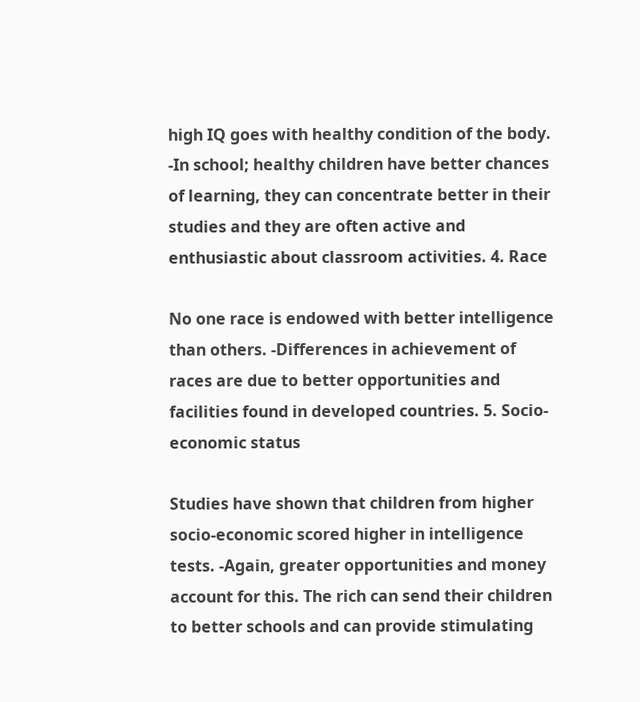high IQ goes with healthy condition of the body. -In school; healthy children have better chances of learning, they can concentrate better in their studies and they are often active and enthusiastic about classroom activities. 4. Race

No one race is endowed with better intelligence than others. -Differences in achievement of races are due to better opportunities and facilities found in developed countries. 5. Socio-economic status

Studies have shown that children from higher socio-economic scored higher in intelligence tests. -Again, greater opportunities and money account for this. The rich can send their children to better schools and can provide stimulating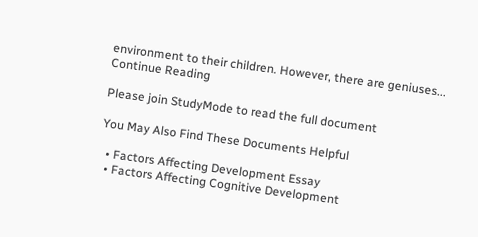environment to their children. However, there are geniuses...
Continue Reading

Please join StudyMode to read the full document

You May Also Find These Documents Helpful

  • Factors Affecting Development Essay
  • Factors Affecting Cognitive Development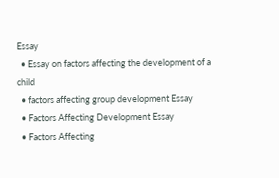Essay
  • Essay on factors affecting the development of a child
  • factors affecting group development Essay
  • Factors Affecting Development Essay
  • Factors Affecting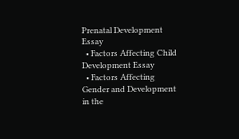Prenatal Development Essay
  • Factors Affecting Child Development Essay
  • Factors Affecting Gender and Development in the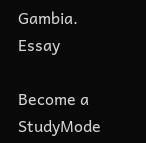Gambia. Essay

Become a StudyMode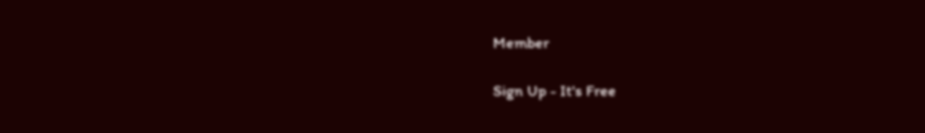Member

Sign Up - It's Free